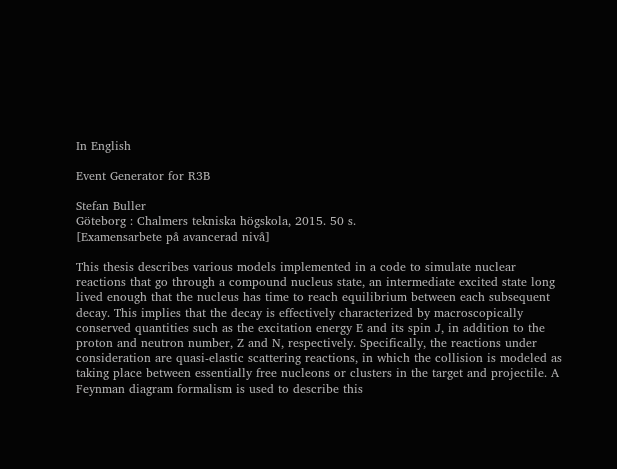In English

Event Generator for R3B

Stefan Buller
Göteborg : Chalmers tekniska högskola, 2015. 50 s.
[Examensarbete på avancerad nivå]

This thesis describes various models implemented in a code to simulate nuclear reactions that go through a compound nucleus state, an intermediate excited state long lived enough that the nucleus has time to reach equilibrium between each subsequent decay. This implies that the decay is effectively characterized by macroscopically conserved quantities such as the excitation energy E and its spin J, in addition to the proton and neutron number, Z and N, respectively. Specifically, the reactions under consideration are quasi-elastic scattering reactions, in which the collision is modeled as taking place between essentially free nucleons or clusters in the target and projectile. A Feynman diagram formalism is used to describe this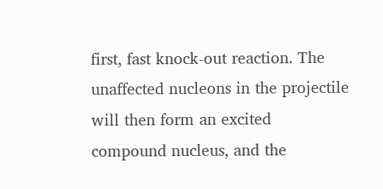first, fast knock-out reaction. The unaffected nucleons in the projectile will then form an excited compound nucleus, and the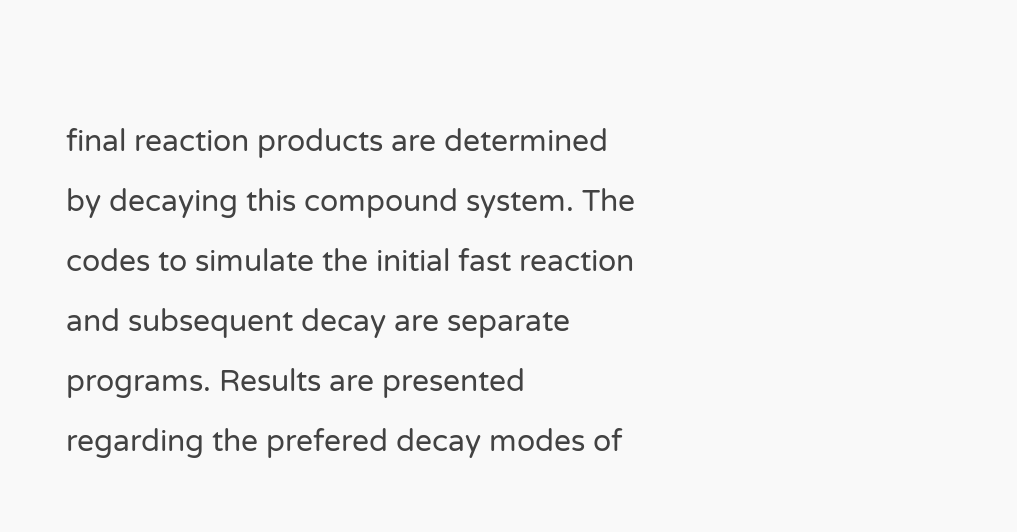final reaction products are determined by decaying this compound system. The codes to simulate the initial fast reaction and subsequent decay are separate programs. Results are presented regarding the prefered decay modes of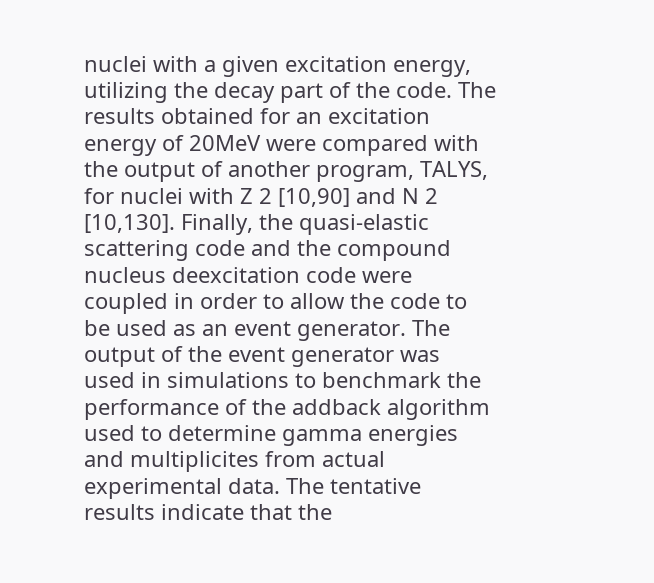nuclei with a given excitation energy, utilizing the decay part of the code. The results obtained for an excitation energy of 20MeV were compared with the output of another program, TALYS, for nuclei with Z 2 [10,90] and N 2 [10,130]. Finally, the quasi-elastic scattering code and the compound nucleus deexcitation code were coupled in order to allow the code to be used as an event generator. The output of the event generator was used in simulations to benchmark the performance of the addback algorithm used to determine gamma energies and multiplicites from actual experimental data. The tentative results indicate that the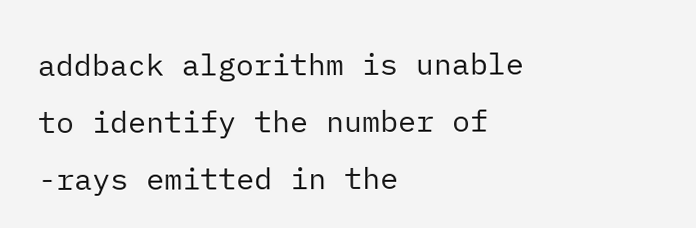addback algorithm is unable to identify the number of -rays emitted in the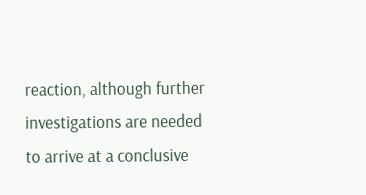reaction, although further investigations are needed to arrive at a conclusive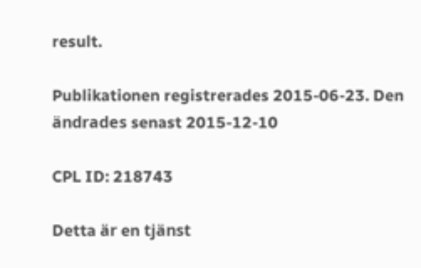result.

Publikationen registrerades 2015-06-23. Den ändrades senast 2015-12-10

CPL ID: 218743

Detta är en tjänst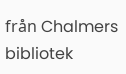från Chalmers bibliotek